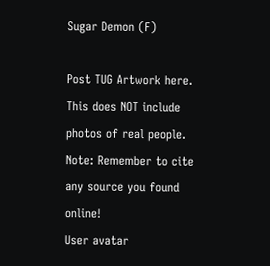Sugar Demon (F)

Post TUG Artwork here. This does NOT include photos of real people.
Note: Remember to cite any source you found online!
User avatar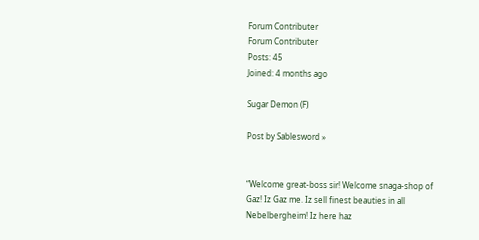Forum Contributer
Forum Contributer
Posts: 45
Joined: 4 months ago

Sugar Demon (F)

Post by Sablesword »


“Welcome great-boss sir! Welcome snaga-shop of Gaz! Iz Gaz me. Iz sell finest beauties in all Nebelbergheim! Iz here haz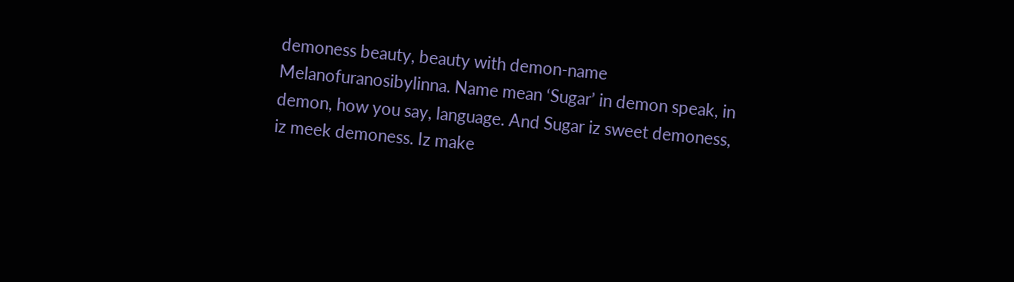demoness beauty, beauty with demon-name Melanofuranosibylinna. Name mean ‘Sugar’ in demon speak, in demon, how you say, language. And Sugar iz sweet demoness, iz meek demoness. Iz make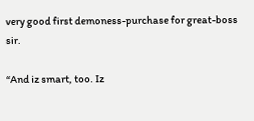very good first demoness-purchase for great-boss sir.

“And iz smart, too. Iz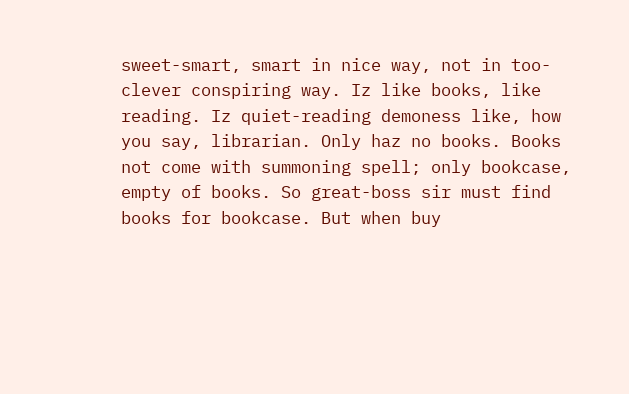sweet-smart, smart in nice way, not in too-clever conspiring way. Iz like books, like reading. Iz quiet-reading demoness like, how you say, librarian. Only haz no books. Books not come with summoning spell; only bookcase, empty of books. So great-boss sir must find books for bookcase. But when buy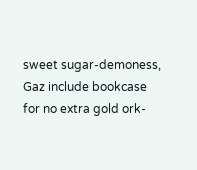sweet sugar-demoness, Gaz include bookcase for no extra gold ork-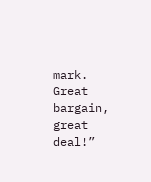mark. Great bargain, great deal!”